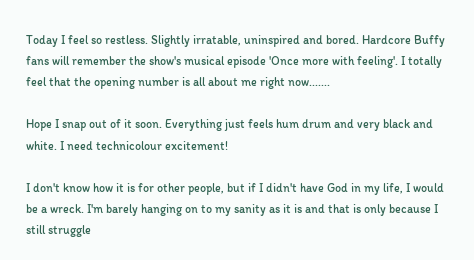Today I feel so restless. Slightly irratable, uninspired and bored. Hardcore Buffy fans will remember the show's musical episode 'Once more with feeling'. I totally feel that the opening number is all about me right now.......

Hope I snap out of it soon. Everything just feels hum drum and very black and white. I need technicolour excitement!

I don't know how it is for other people, but if I didn't have God in my life, I would be a wreck. I'm barely hanging on to my sanity as it is and that is only because I still struggle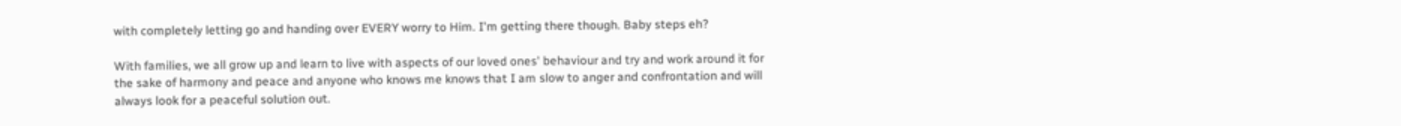with completely letting go and handing over EVERY worry to Him. I'm getting there though. Baby steps eh?

With families, we all grow up and learn to live with aspects of our loved ones' behaviour and try and work around it for the sake of harmony and peace and anyone who knows me knows that I am slow to anger and confrontation and will always look for a peaceful solution out.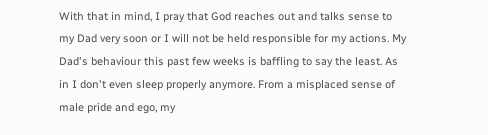With that in mind, I pray that God reaches out and talks sense to my Dad very soon or I will not be held responsible for my actions. My Dad's behaviour this past few weeks is baffling to say the least. As in I don't even sleep properly anymore. From a misplaced sense of male pride and ego, my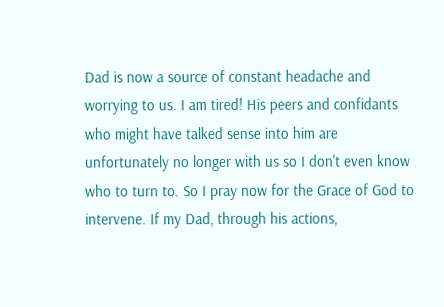Dad is now a source of constant headache and worrying to us. I am tired! His peers and confidants who might have talked sense into him are unfortunately no longer with us so I don't even know who to turn to. So I pray now for the Grace of God to intervene. If my Dad, through his actions,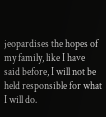jeopardises the hopes of my family, like I have said before, I will not be held responsible for what I will do.